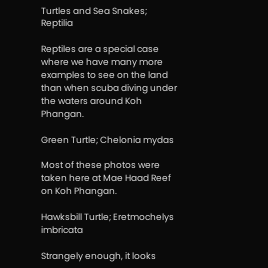Turtles and Sea Snakes; Reptilia

Reptiles are a special case where we have many more examples to see on the land than when scuba diving under the waters around Koh Phangan.

Green Turtle; Chelonia mydas

Most of these photos were taken here at Mae Haad Reef on Koh Phangan.

Hawksbill Turtle; Eretmochelys imbricata

Strangely enough, it looks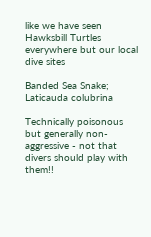like we have seen Hawksbill Turtles everywhere but our local dive sites

Banded Sea Snake; Laticauda colubrina

Technically poisonous but generally non-aggressive - not that divers should play with them!!